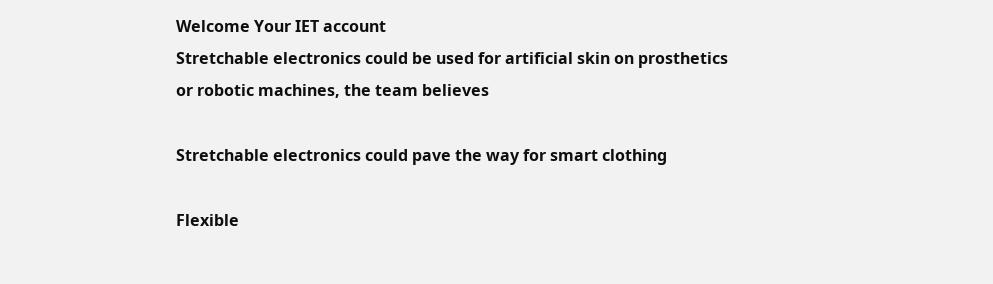Welcome Your IET account
Stretchable electronics could be used for artificial skin on prosthetics or robotic machines, the team believes

Stretchable electronics could pave the way for smart clothing

Flexible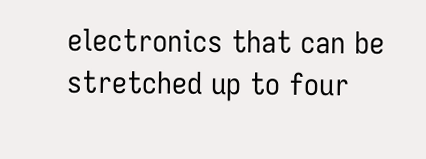electronics that can be stretched up to four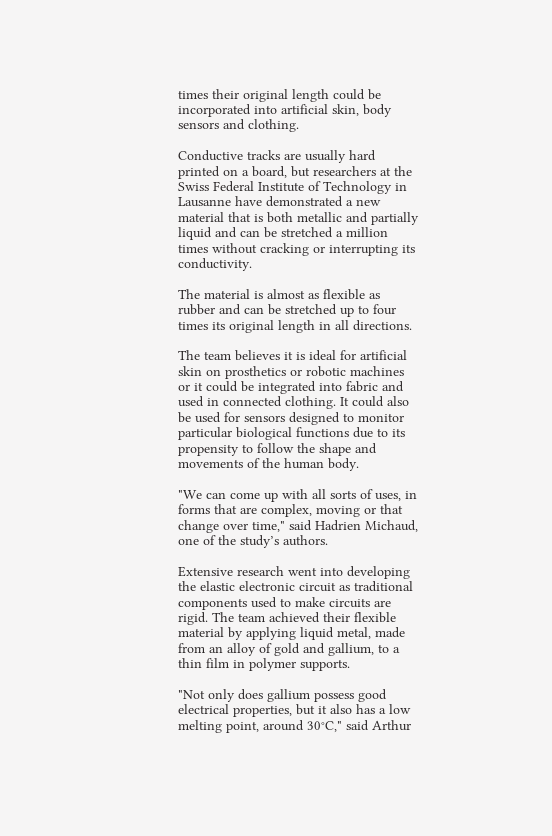times their original length could be incorporated into artificial skin, body sensors and clothing.

Conductive tracks are usually hard printed on a board, but researchers at the Swiss Federal Institute of Technology in Lausanne have demonstrated a new material that is both metallic and partially liquid and can be stretched a million times without cracking or interrupting its conductivity.

The material is almost as flexible as rubber and can be stretched up to four times its original length in all directions.

The team believes it is ideal for artificial skin on prosthetics or robotic machines or it could be integrated into fabric and used in connected clothing. It could also be used for sensors designed to monitor particular biological functions due to its propensity to follow the shape and movements of the human body.

"We can come up with all sorts of uses, in forms that are complex, moving or that change over time," said Hadrien Michaud, one of the study’s authors.

Extensive research went into developing the elastic electronic circuit as traditional components used to make circuits are rigid. The team achieved their flexible material by applying liquid metal, made from an alloy of gold and gallium, to a thin film in polymer supports.

"Not only does gallium possess good electrical properties, but it also has a low melting point, around 30°C," said Arthur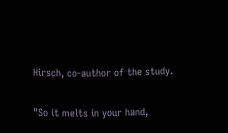Hirsch, co-author of the study.

"So it melts in your hand,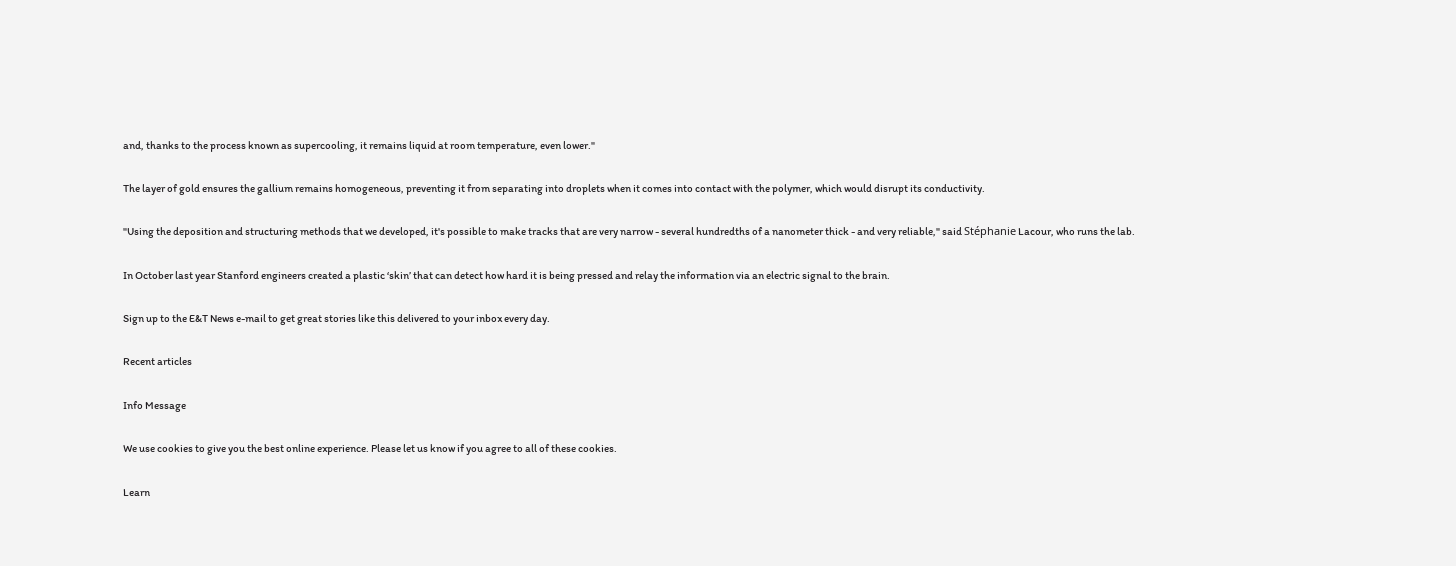and, thanks to the process known as supercooling, it remains liquid at room temperature, even lower."

The layer of gold ensures the gallium remains homogeneous, preventing it from separating into droplets when it comes into contact with the polymer, which would disrupt its conductivity.

"Using the deposition and structuring methods that we developed, it's possible to make tracks that are very narrow - several hundredths of a nanometer thick - and very reliable," said Stéphanie Lacour, who runs the lab.

In October last year Stanford engineers created a plastic ‘skin’ that can detect how hard it is being pressed and relay the information via an electric signal to the brain.

Sign up to the E&T News e-mail to get great stories like this delivered to your inbox every day.

Recent articles

Info Message

We use cookies to give you the best online experience. Please let us know if you agree to all of these cookies.

Learn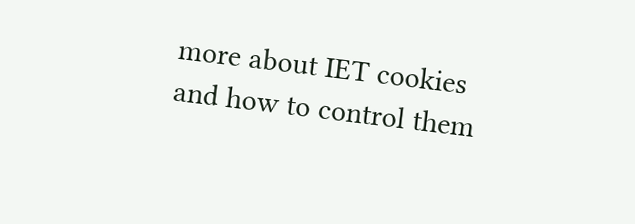more about IET cookies and how to control them